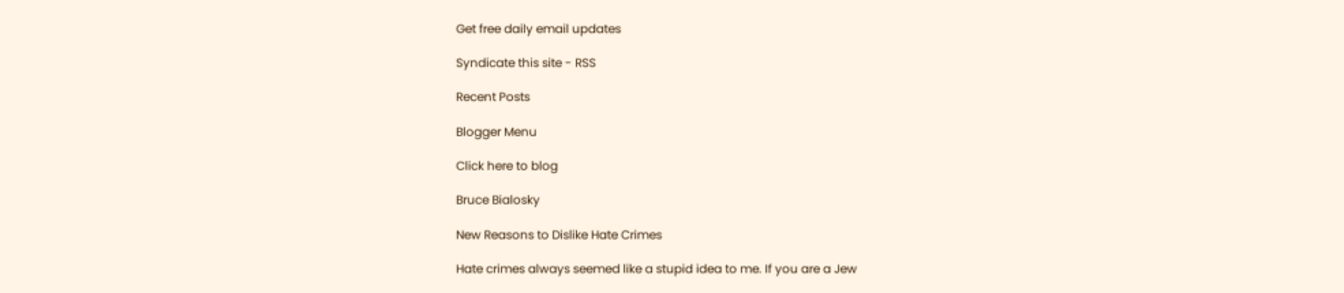Get free daily email updates

Syndicate this site - RSS

Recent Posts

Blogger Menu

Click here to blog

Bruce Bialosky

New Reasons to Dislike Hate Crimes

Hate crimes always seemed like a stupid idea to me. If you are a Jew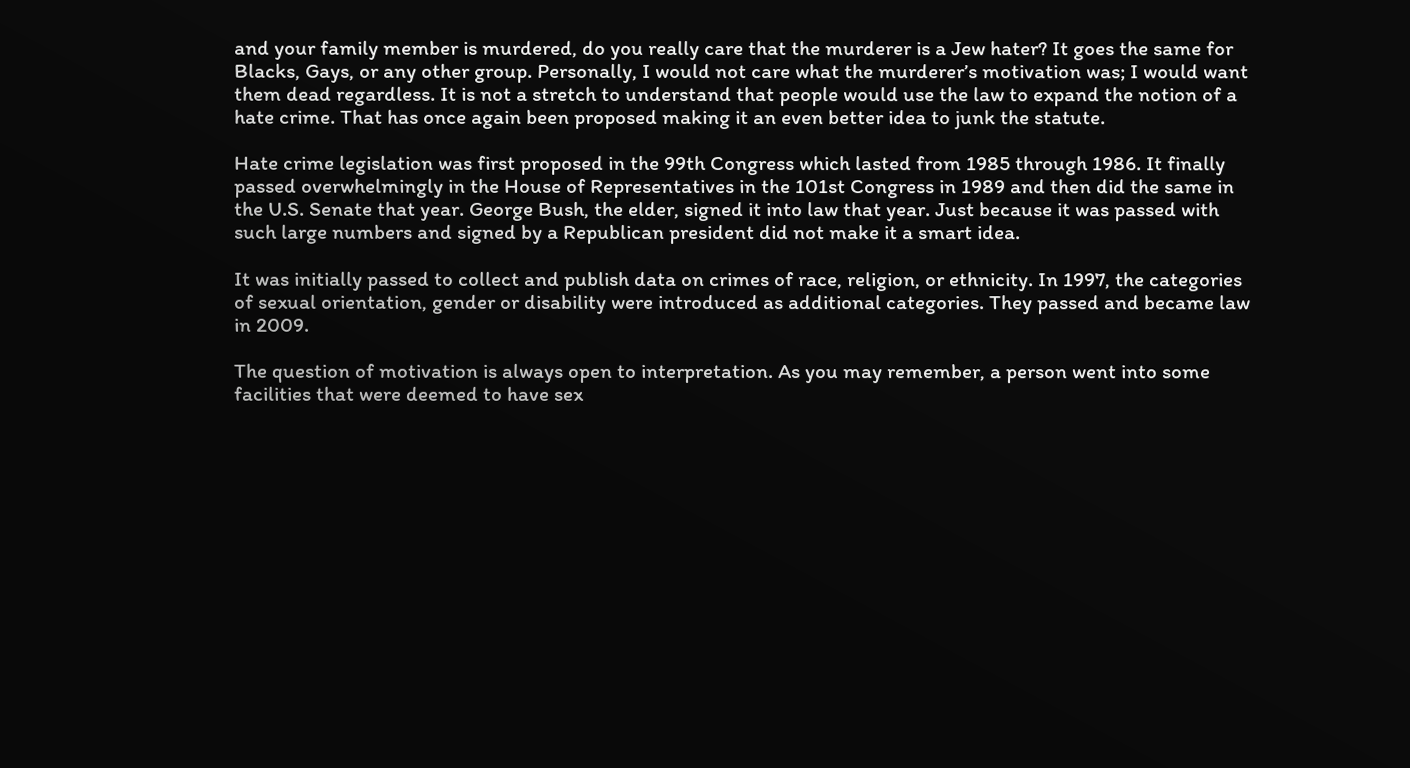and your family member is murdered, do you really care that the murderer is a Jew hater? It goes the same for Blacks, Gays, or any other group. Personally, I would not care what the murderer’s motivation was; I would want them dead regardless. It is not a stretch to understand that people would use the law to expand the notion of a hate crime. That has once again been proposed making it an even better idea to junk the statute.

Hate crime legislation was first proposed in the 99th Congress which lasted from 1985 through 1986. It finally passed overwhelmingly in the House of Representatives in the 101st Congress in 1989 and then did the same in the U.S. Senate that year. George Bush, the elder, signed it into law that year. Just because it was passed with such large numbers and signed by a Republican president did not make it a smart idea.

It was initially passed to collect and publish data on crimes of race, religion, or ethnicity. In 1997, the categories of sexual orientation, gender or disability were introduced as additional categories. They passed and became law in 2009.

The question of motivation is always open to interpretation. As you may remember, a person went into some facilities that were deemed to have sex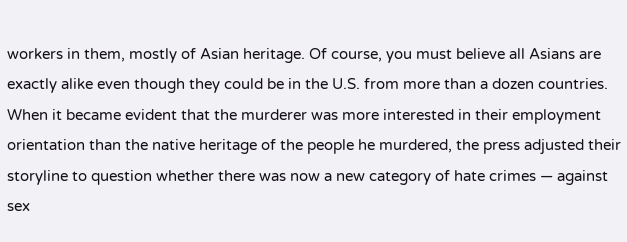workers in them, mostly of Asian heritage. Of course, you must believe all Asians are exactly alike even though they could be in the U.S. from more than a dozen countries. When it became evident that the murderer was more interested in their employment orientation than the native heritage of the people he murdered, the press adjusted their storyline to question whether there was now a new category of hate crimes — against sex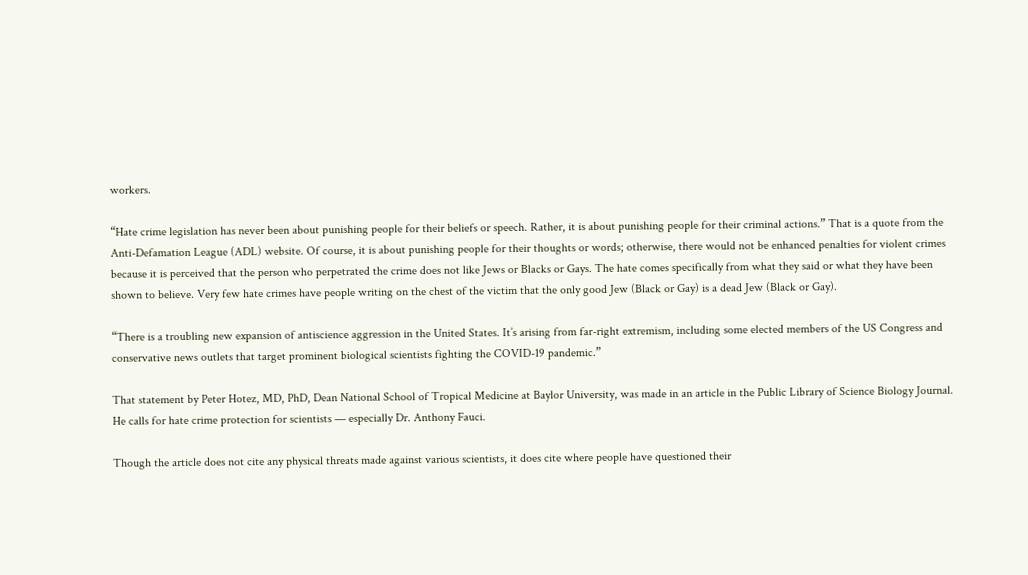workers.

“Hate crime legislation has never been about punishing people for their beliefs or speech. Rather, it is about punishing people for their criminal actions.” That is a quote from the Anti-Defamation League (ADL) website. Of course, it is about punishing people for their thoughts or words; otherwise, there would not be enhanced penalties for violent crimes because it is perceived that the person who perpetrated the crime does not like Jews or Blacks or Gays. The hate comes specifically from what they said or what they have been shown to believe. Very few hate crimes have people writing on the chest of the victim that the only good Jew (Black or Gay) is a dead Jew (Black or Gay).

“There is a troubling new expansion of antiscience aggression in the United States. It’s arising from far-right extremism, including some elected members of the US Congress and conservative news outlets that target prominent biological scientists fighting the COVID-19 pandemic.”

That statement by Peter Hotez, MD, PhD, Dean National School of Tropical Medicine at Baylor University, was made in an article in the Public Library of Science Biology Journal. He calls for hate crime protection for scientists — especially Dr. Anthony Fauci.

Though the article does not cite any physical threats made against various scientists, it does cite where people have questioned their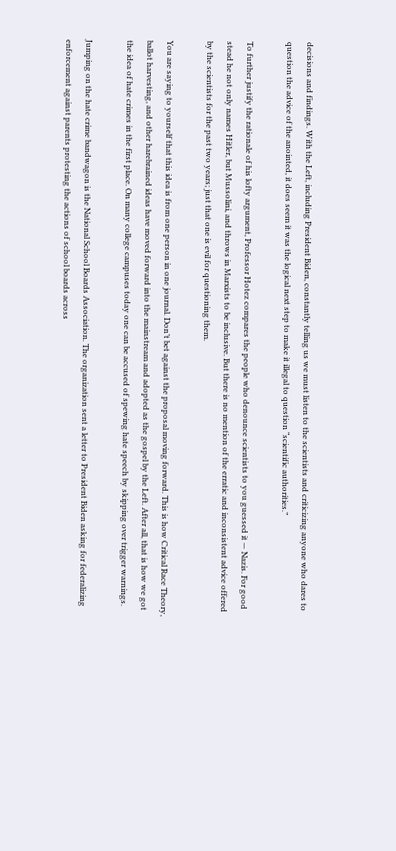decisions and findings. With the Left, including President Biden, constantly telling us we must listen to the scientists and criticizing anyone who dares to question the advice of the anointed, it does seem it was the logical next step to make it illegal to question “scientific authorities.”

To further justify the rationale of his lofty argument, Professor Hotez compares the people who denounce scientists to you guessed it — Nazis. For good stead he not only names Hitler, but Mussolini, and throws in Marxists to be inclusive. But there is no mention of the erratic and inconsistent advice offered by the scientists for the past two years; just that one is evil for questioning them.

You are saying to yourself that this idea is from one person in one journal. Don’t bet against the proposal moving forward. This is how Critical Race Theory, ballot harvesting, and other harebrained ideas have moved forward into the mainstream and adopted as the gospel by the Left. After all, that is how we got the idea of hate crimes in the first place. On many college campuses today one can be accused of spewing hate speech by skipping over trigger warnings.

Jumping on the hate crime bandwagon is the National School Boards Association. The organization sent a letter to President Biden asking for federalizing enforcement against parents protesting the actions of school boards across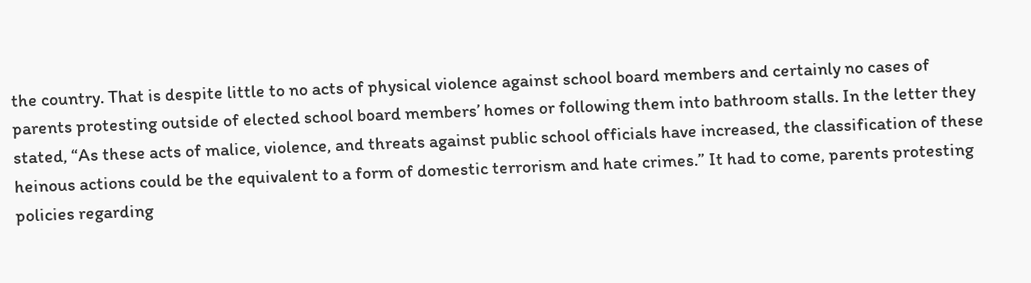the country. That is despite little to no acts of physical violence against school board members and certainly no cases of parents protesting outside of elected school board members’ homes or following them into bathroom stalls. In the letter they stated, “As these acts of malice, violence, and threats against public school officials have increased, the classification of these heinous actions could be the equivalent to a form of domestic terrorism and hate crimes.” It had to come, parents protesting policies regarding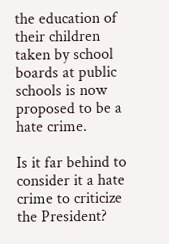the education of their children taken by school boards at public schools is now proposed to be a hate crime.

Is it far behind to consider it a hate crime to criticize the President?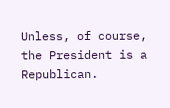Unless, of course, the President is a Republican.